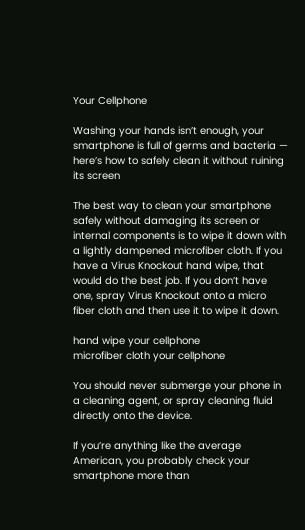Your Cellphone

Washing your hands isn’t enough, your smartphone is full of germs and bacteria — here’s how to safely clean it without ruining its screen

The best way to clean your smartphone safely without damaging its screen or internal components is to wipe it down with a lightly dampened microfiber cloth. If you have a Virus Knockout hand wipe, that would do the best job. If you don’t have one, spray Virus Knockout onto a micro fiber cloth and then use it to wipe it down.

hand wipe your cellphone
microfiber cloth your cellphone

You should never submerge your phone in a cleaning agent, or spray cleaning fluid directly onto the device.

If you’re anything like the average American, you probably check your smartphone more than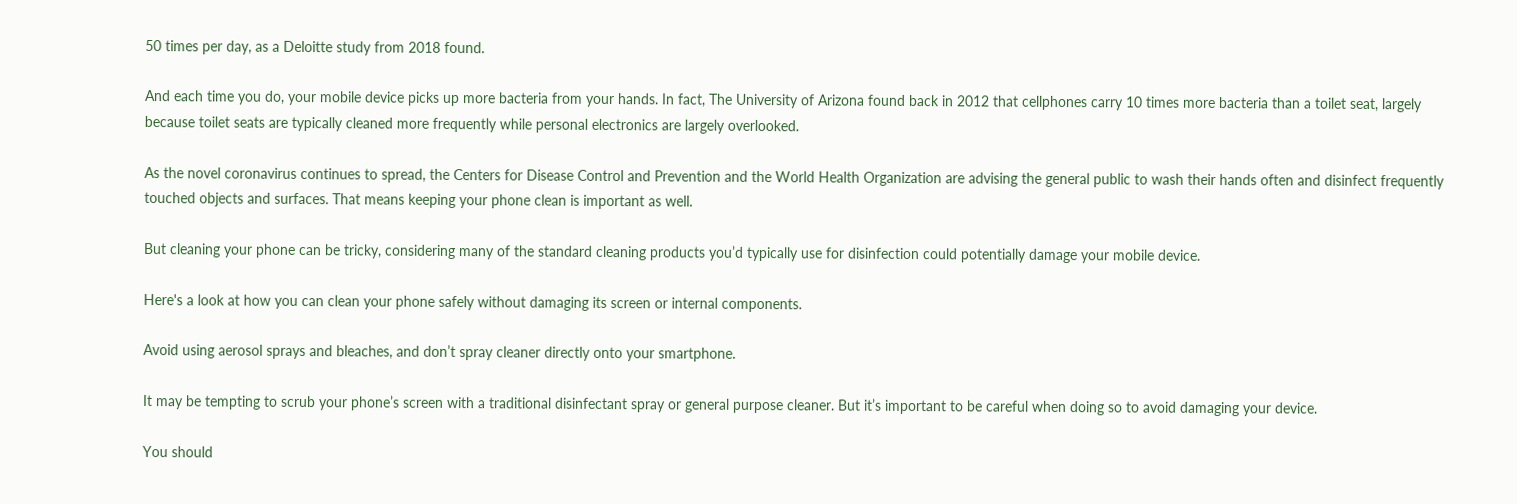50 times per day, as a Deloitte study from 2018 found.

And each time you do, your mobile device picks up more bacteria from your hands. In fact, The University of Arizona found back in 2012 that cellphones carry 10 times more bacteria than a toilet seat, largely because toilet seats are typically cleaned more frequently while personal electronics are largely overlooked.

As the novel coronavirus continues to spread, the Centers for Disease Control and Prevention and the World Health Organization are advising the general public to wash their hands often and disinfect frequently touched objects and surfaces. That means keeping your phone clean is important as well.

But cleaning your phone can be tricky, considering many of the standard cleaning products you’d typically use for disinfection could potentially damage your mobile device.

Here's a look at how you can clean your phone safely without damaging its screen or internal components.

Avoid using aerosol sprays and bleaches, and don’t spray cleaner directly onto your smartphone.

It may be tempting to scrub your phone’s screen with a traditional disinfectant spray or general purpose cleaner. But it’s important to be careful when doing so to avoid damaging your device.

You should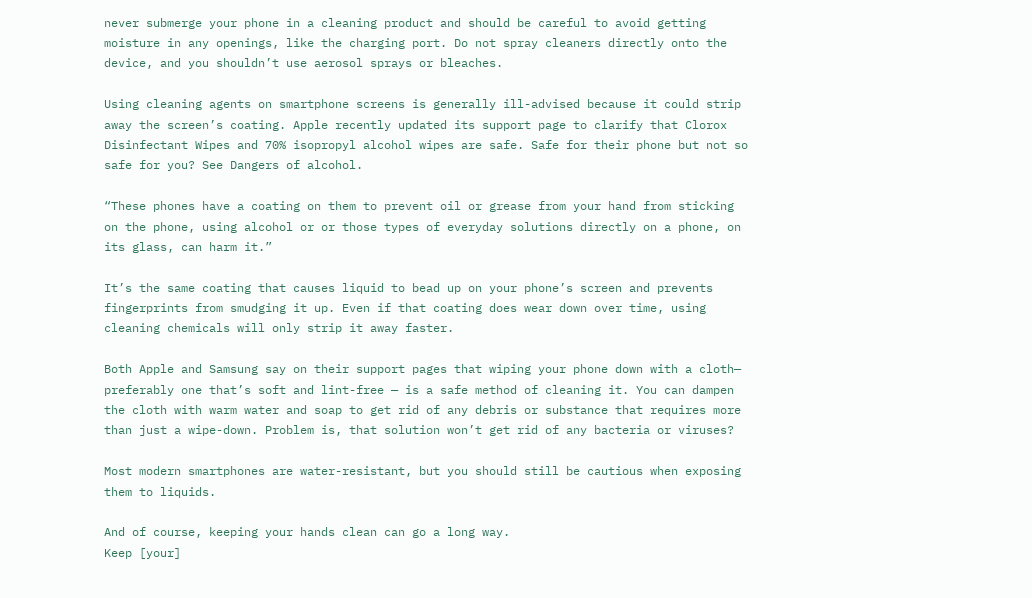never submerge your phone in a cleaning product and should be careful to avoid getting moisture in any openings, like the charging port. Do not spray cleaners directly onto the device, and you shouldn’t use aerosol sprays or bleaches.

Using cleaning agents on smartphone screens is generally ill-advised because it could strip away the screen’s coating. Apple recently updated its support page to clarify that Clorox Disinfectant Wipes and 70% isopropyl alcohol wipes are safe. Safe for their phone but not so safe for you? See Dangers of alcohol.

“These phones have a coating on them to prevent oil or grease from your hand from sticking on the phone, using alcohol or or those types of everyday solutions directly on a phone, on its glass, can harm it.”

It’s the same coating that causes liquid to bead up on your phone’s screen and prevents fingerprints from smudging it up. Even if that coating does wear down over time, using cleaning chemicals will only strip it away faster.

Both Apple and Samsung say on their support pages that wiping your phone down with a cloth— preferably one that’s soft and lint-free — is a safe method of cleaning it. You can dampen the cloth with warm water and soap to get rid of any debris or substance that requires more than just a wipe-down. Problem is, that solution won’t get rid of any bacteria or viruses?

Most modern smartphones are water-resistant, but you should still be cautious when exposing them to liquids.

And of course, keeping your hands clean can go a long way.
Keep [your]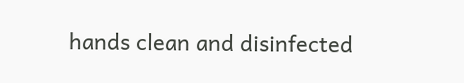hands clean and disinfected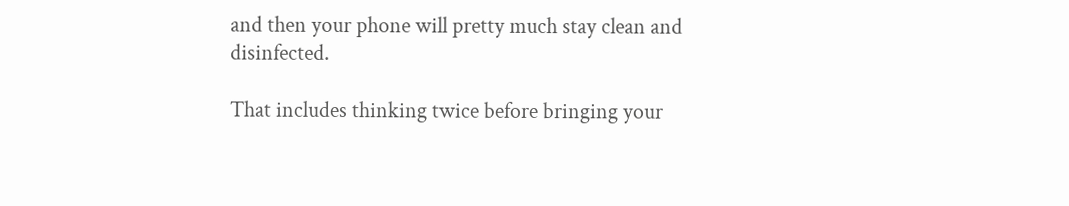and then your phone will pretty much stay clean and disinfected.

That includes thinking twice before bringing your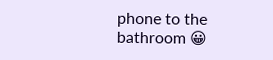phone to the bathroom 😀